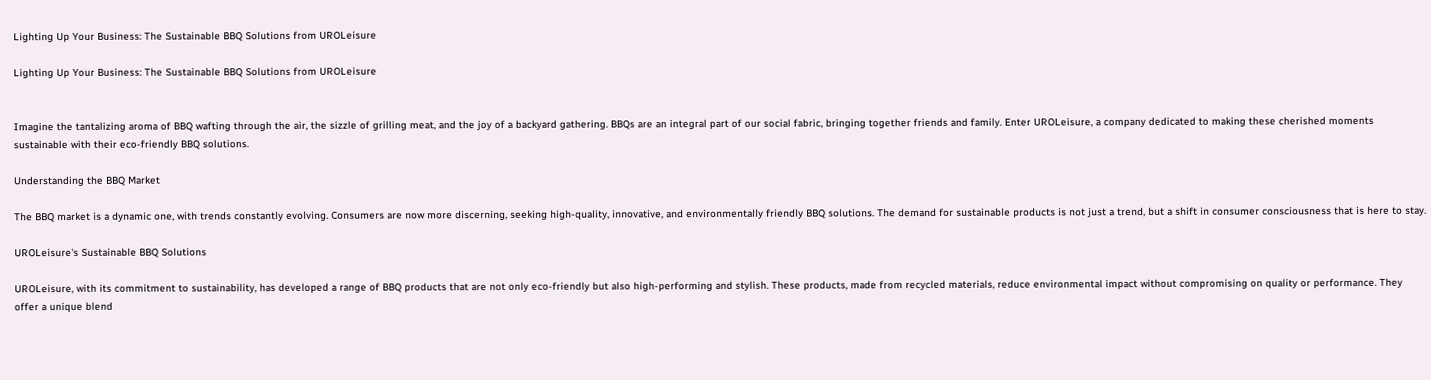Lighting Up Your Business: The Sustainable BBQ Solutions from UROLeisure

Lighting Up Your Business: The Sustainable BBQ Solutions from UROLeisure


Imagine the tantalizing aroma of BBQ wafting through the air, the sizzle of grilling meat, and the joy of a backyard gathering. BBQs are an integral part of our social fabric, bringing together friends and family. Enter UROLeisure, a company dedicated to making these cherished moments sustainable with their eco-friendly BBQ solutions.

Understanding the BBQ Market

The BBQ market is a dynamic one, with trends constantly evolving. Consumers are now more discerning, seeking high-quality, innovative, and environmentally friendly BBQ solutions. The demand for sustainable products is not just a trend, but a shift in consumer consciousness that is here to stay.

UROLeisure's Sustainable BBQ Solutions

UROLeisure, with its commitment to sustainability, has developed a range of BBQ products that are not only eco-friendly but also high-performing and stylish. These products, made from recycled materials, reduce environmental impact without compromising on quality or performance. They offer a unique blend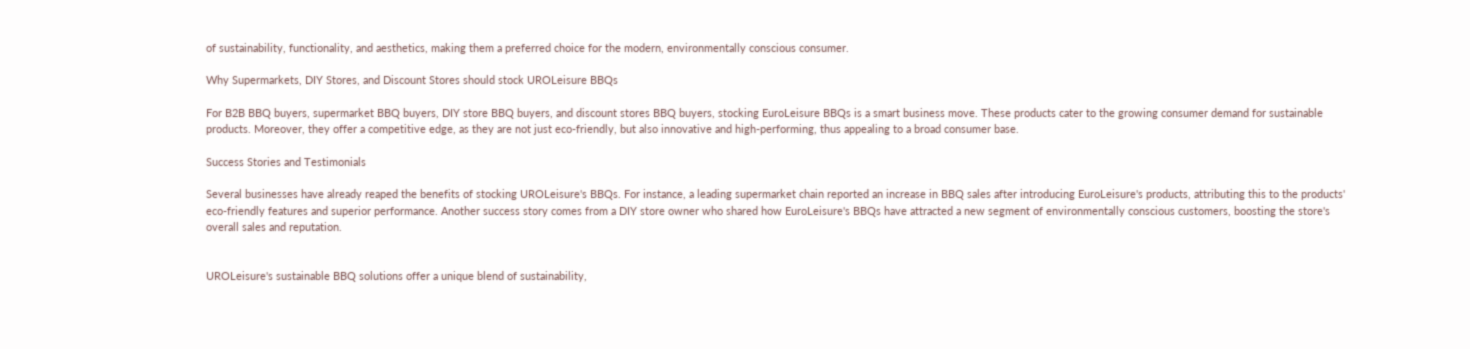of sustainability, functionality, and aesthetics, making them a preferred choice for the modern, environmentally conscious consumer.

Why Supermarkets, DIY Stores, and Discount Stores should stock UROLeisure BBQs

For B2B BBQ buyers, supermarket BBQ buyers, DIY store BBQ buyers, and discount stores BBQ buyers, stocking EuroLeisure BBQs is a smart business move. These products cater to the growing consumer demand for sustainable products. Moreover, they offer a competitive edge, as they are not just eco-friendly, but also innovative and high-performing, thus appealing to a broad consumer base.

Success Stories and Testimonials

Several businesses have already reaped the benefits of stocking UROLeisure's BBQs. For instance, a leading supermarket chain reported an increase in BBQ sales after introducing EuroLeisure's products, attributing this to the products' eco-friendly features and superior performance. Another success story comes from a DIY store owner who shared how EuroLeisure's BBQs have attracted a new segment of environmentally conscious customers, boosting the store's overall sales and reputation.


UROLeisure's sustainable BBQ solutions offer a unique blend of sustainability,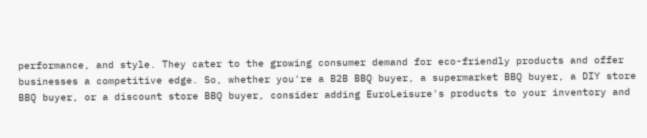performance, and style. They cater to the growing consumer demand for eco-friendly products and offer businesses a competitive edge. So, whether you're a B2B BBQ buyer, a supermarket BBQ buyer, a DIY store BBQ buyer, or a discount store BBQ buyer, consider adding EuroLeisure's products to your inventory and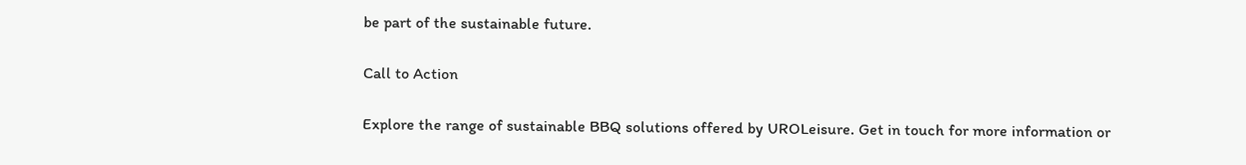be part of the sustainable future.

Call to Action

Explore the range of sustainable BBQ solutions offered by UROLeisure. Get in touch for more information or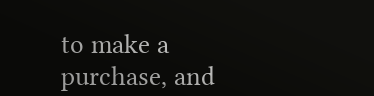to make a purchase, and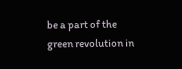be a part of the green revolution in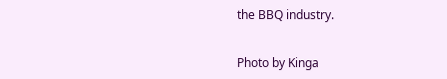the BBQ industry.


Photo by Kinga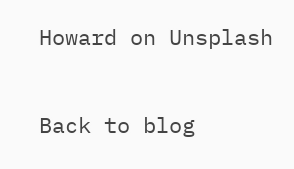Howard on Unsplash

Back to blog